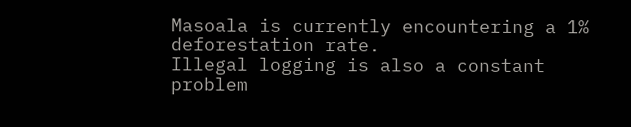Masoala is currently encountering a 1% deforestation rate.
Illegal logging is also a constant problem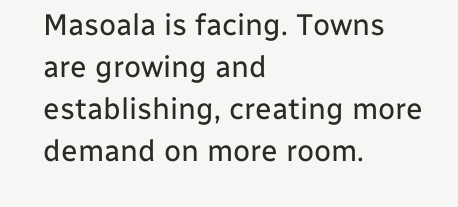Masoala is facing. Towns
are growing and establishing, creating more demand on more room.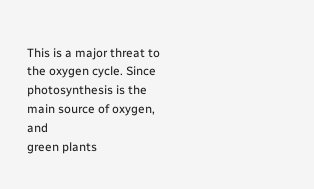This is a major threat to the oxygen cycle. Since
photosynthesis is the main source of oxygen, and
green plants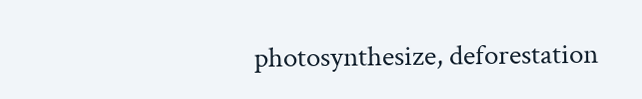photosynthesize, deforestation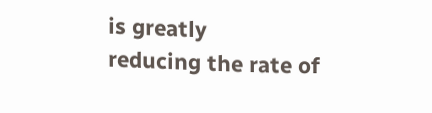is greatly
reducing the rate of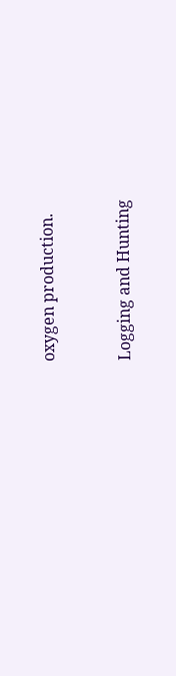oxygen production.


Logging and Hunting